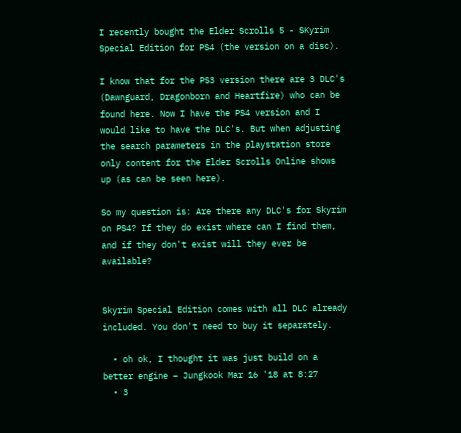I recently bought the Elder Scrolls 5 - SKyrim Special Edition for PS4 (the version on a disc).

I know that for the PS3 version there are 3 DLC's (Dawnguard, Dragonborn and Heartfire) who can be found here. Now I have the PS4 version and I would like to have the DLC's. But when adjusting the search parameters in the playstation store only content for the Elder Scrolls Online shows up (as can be seen here).

So my question is: Are there any DLC's for Skyrim on PS4? If they do exist where can I find them, and if they don't exist will they ever be available?


Skyrim Special Edition comes with all DLC already included. You don't need to buy it separately.

  • oh ok, I thought it was just build on a better engine – Jungkook Mar 16 '18 at 8:27
  • 3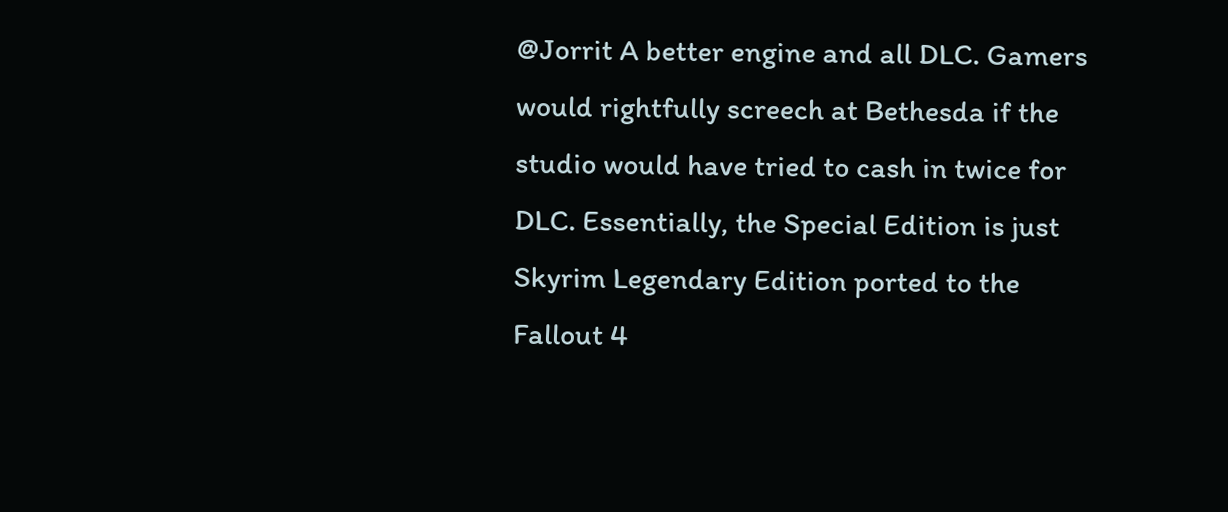@Jorrit A better engine and all DLC. Gamers would rightfully screech at Bethesda if the studio would have tried to cash in twice for DLC. Essentially, the Special Edition is just Skyrim Legendary Edition ported to the Fallout 4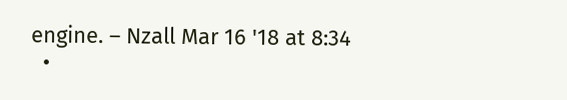engine. – Nzall Mar 16 '18 at 8:34
  •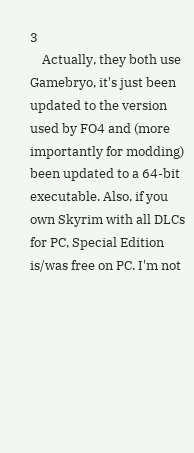3
    Actually, they both use Gamebryo, it's just been updated to the version used by FO4 and (more importantly for modding) been updated to a 64-bit executable. Also, if you own Skyrim with all DLCs for PC, Special Edition is/was free on PC. I'm not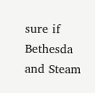sure if Bethesda and Steam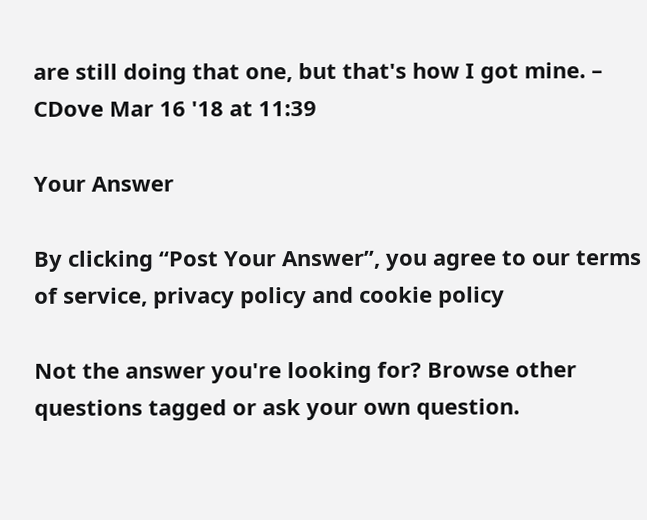are still doing that one, but that's how I got mine. – CDove Mar 16 '18 at 11:39

Your Answer

By clicking “Post Your Answer”, you agree to our terms of service, privacy policy and cookie policy

Not the answer you're looking for? Browse other questions tagged or ask your own question.